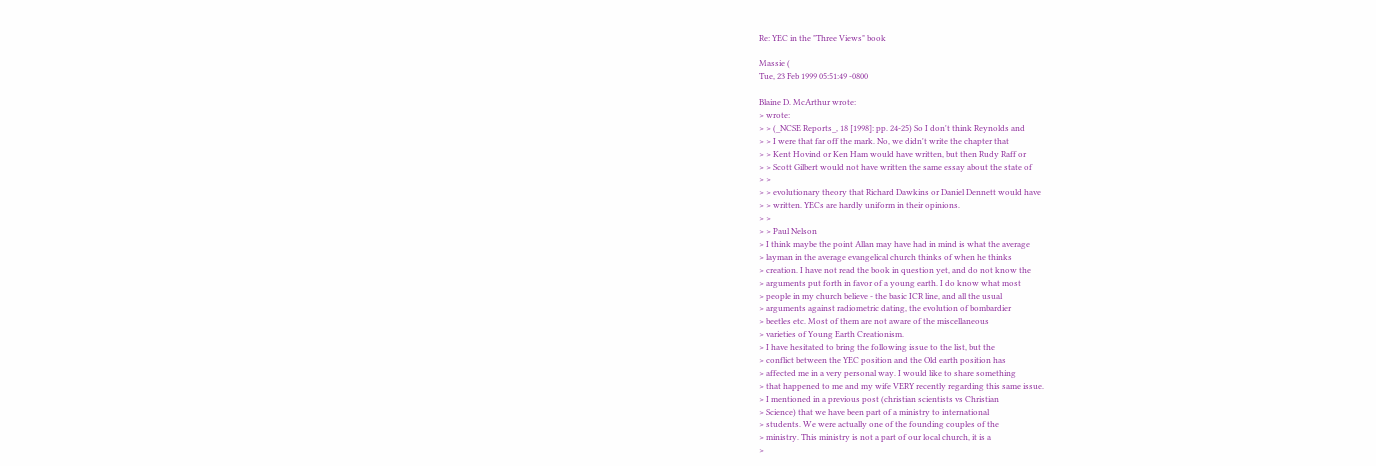Re: YEC in the "Three Views" book

Massie (
Tue, 23 Feb 1999 05:51:49 -0800

Blaine D. McArthur wrote:
> wrote:
> > (_NCSE Reports_, 18 [1998]: pp. 24-25) So I don't think Reynolds and
> > I were that far off the mark. No, we didn't write the chapter that
> > Kent Hovind or Ken Ham would have written, but then Rudy Raff or
> > Scott Gilbert would not have written the same essay about the state of
> >
> > evolutionary theory that Richard Dawkins or Daniel Dennett would have
> > written. YECs are hardly uniform in their opinions.
> >
> > Paul Nelson
> I think maybe the point Allan may have had in mind is what the average
> layman in the average evangelical church thinks of when he thinks
> creation. I have not read the book in question yet, and do not know the
> arguments put forth in favor of a young earth. I do know what most
> people in my church believe - the basic ICR line, and all the usual
> arguments against radiometric dating, the evolution of bombardier
> beetles etc. Most of them are not aware of the miscellaneous
> varieties of Young Earth Creationism.
> I have hesitated to bring the following issue to the list, but the
> conflict between the YEC position and the Old earth position has
> affected me in a very personal way. I would like to share something
> that happened to me and my wife VERY recently regarding this same issue.
> I mentioned in a previous post (christian scientists vs Christian
> Science) that we have been part of a ministry to international
> students. We were actually one of the founding couples of the
> ministry. This ministry is not a part of our local church, it is a
>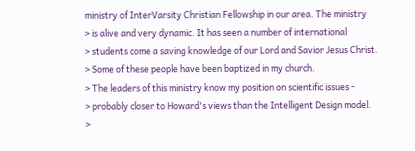ministry of InterVarsity Christian Fellowship in our area. The ministry
> is alive and very dynamic. It has seen a number of international
> students come a saving knowledge of our Lord and Savior Jesus Christ.
> Some of these people have been baptized in my church.
> The leaders of this ministry know my position on scientific issues -
> probably closer to Howard's views than the Intelligent Design model.
>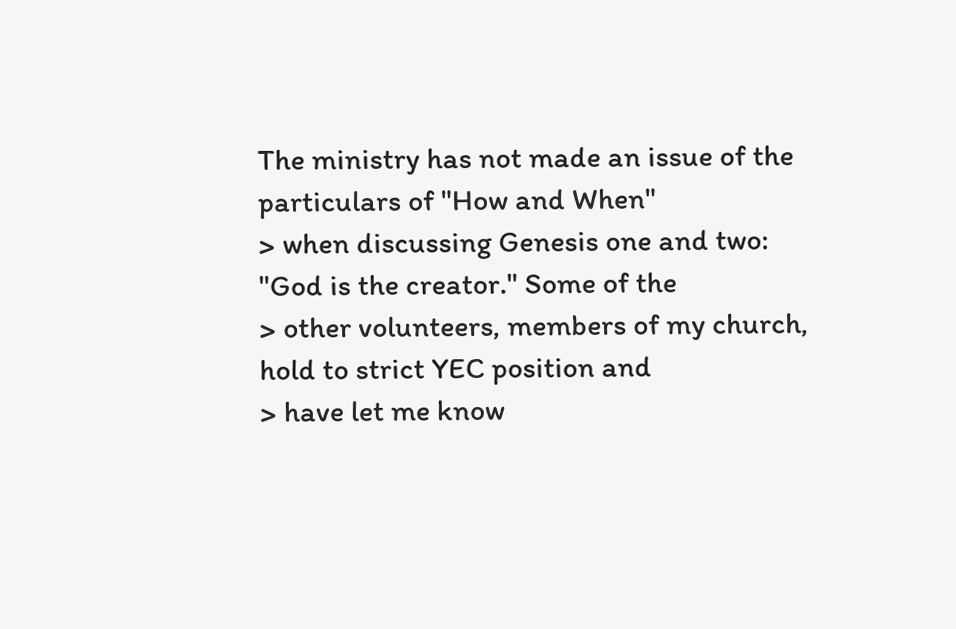The ministry has not made an issue of the particulars of "How and When"
> when discussing Genesis one and two: "God is the creator." Some of the
> other volunteers, members of my church, hold to strict YEC position and
> have let me know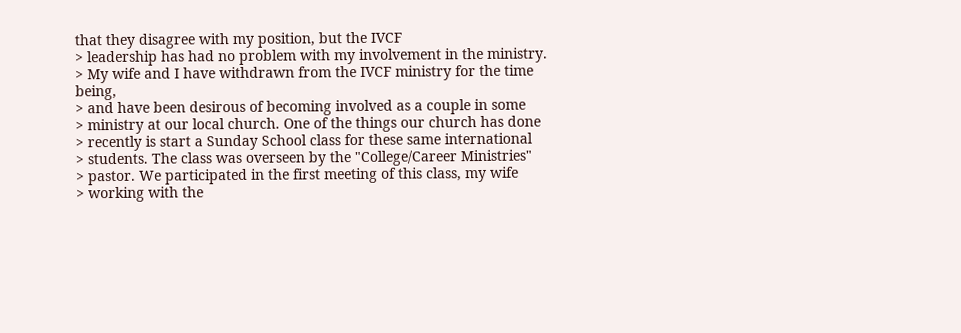that they disagree with my position, but the IVCF
> leadership has had no problem with my involvement in the ministry.
> My wife and I have withdrawn from the IVCF ministry for the time being,
> and have been desirous of becoming involved as a couple in some
> ministry at our local church. One of the things our church has done
> recently is start a Sunday School class for these same international
> students. The class was overseen by the "College/Career Ministries"
> pastor. We participated in the first meeting of this class, my wife
> working with the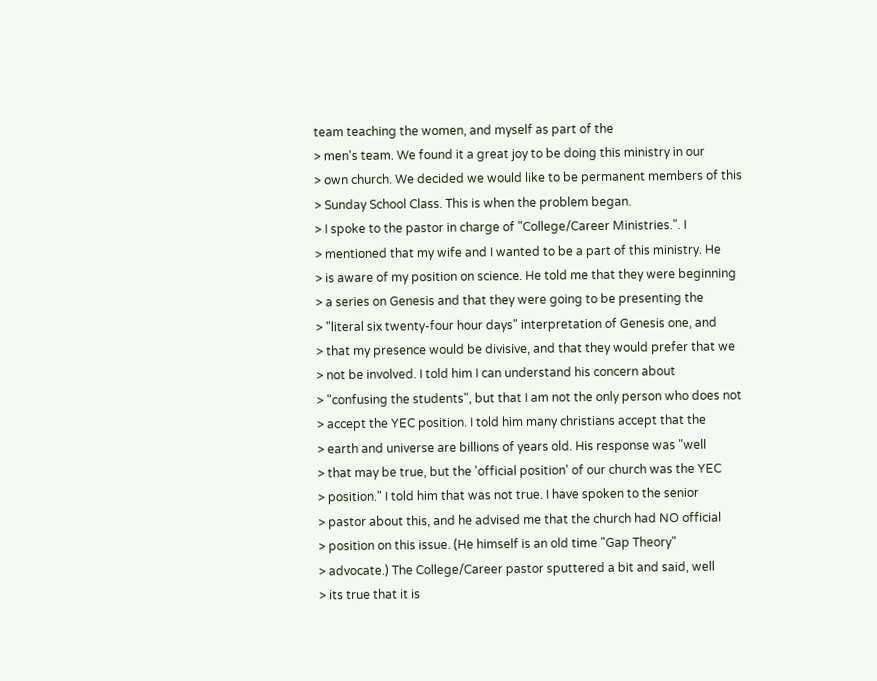team teaching the women, and myself as part of the
> men's team. We found it a great joy to be doing this ministry in our
> own church. We decided we would like to be permanent members of this
> Sunday School Class. This is when the problem began.
> I spoke to the pastor in charge of "College/Career Ministries.". I
> mentioned that my wife and I wanted to be a part of this ministry. He
> is aware of my position on science. He told me that they were beginning
> a series on Genesis and that they were going to be presenting the
> "literal six twenty-four hour days" interpretation of Genesis one, and
> that my presence would be divisive, and that they would prefer that we
> not be involved. I told him I can understand his concern about
> "confusing the students", but that I am not the only person who does not
> accept the YEC position. I told him many christians accept that the
> earth and universe are billions of years old. His response was "well
> that may be true, but the 'official position' of our church was the YEC
> position." I told him that was not true. I have spoken to the senior
> pastor about this, and he advised me that the church had NO official
> position on this issue. (He himself is an old time "Gap Theory"
> advocate.) The College/Career pastor sputtered a bit and said, well
> its true that it is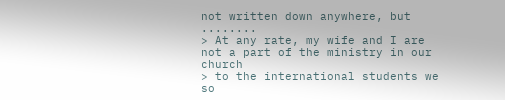not written down anywhere, but ........
> At any rate, my wife and I are not a part of the ministry in our church
> to the international students we so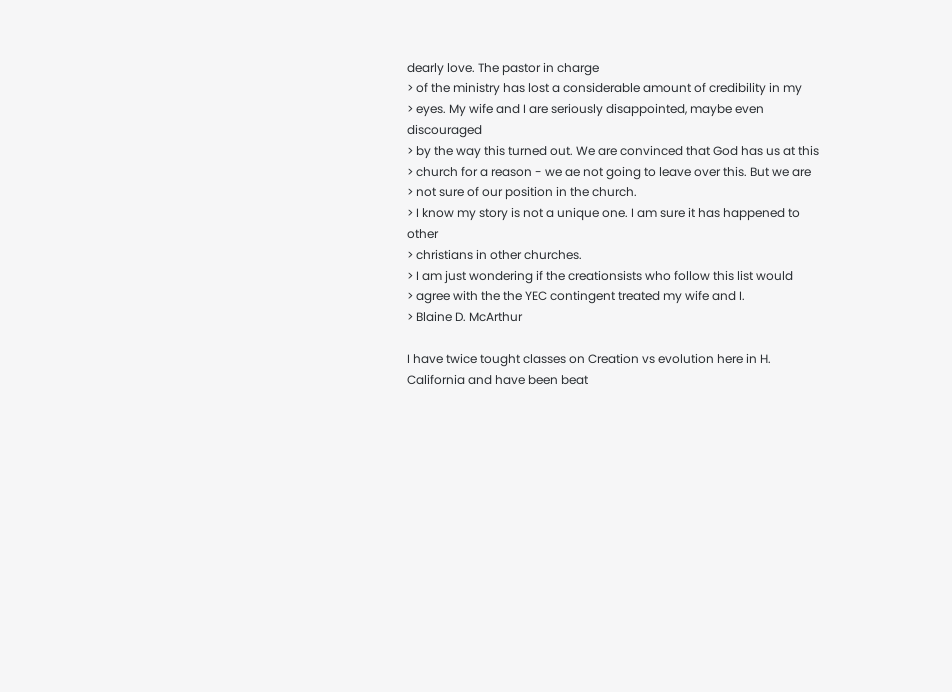dearly love. The pastor in charge
> of the ministry has lost a considerable amount of credibility in my
> eyes. My wife and I are seriously disappointed, maybe even discouraged
> by the way this turned out. We are convinced that God has us at this
> church for a reason - we ae not going to leave over this. But we are
> not sure of our position in the church.
> I know my story is not a unique one. I am sure it has happened to other
> christians in other churches.
> I am just wondering if the creationsists who follow this list would
> agree with the the YEC contingent treated my wife and I.
> Blaine D. McArthur

I have twice tought classes on Creation vs evolution here in H.
California and have been beat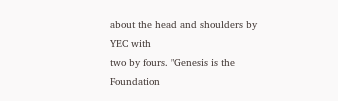about the head and shoulders by YEC with
two by fours. "Genesis is the Foundation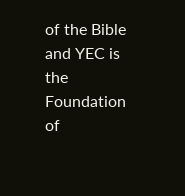of the Bible and YEC is the
Foundation of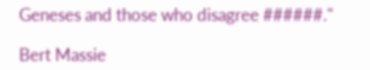Geneses and those who disagree ######."

Bert Massie